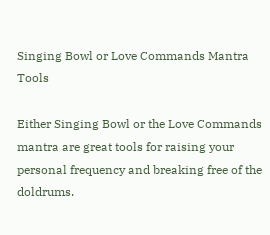Singing Bowl or Love Commands Mantra Tools

Either Singing Bowl or the Love Commands mantra are great tools for raising your personal frequency and breaking free of the doldrums.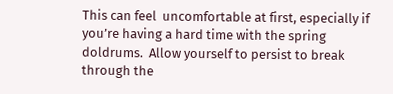This can feel  uncomfortable at first, especially if you’re having a hard time with the spring doldrums.  Allow yourself to persist to break through the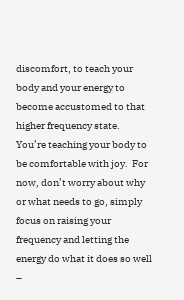discomfort, to teach your body and your energy to become accustomed to that higher frequency state.  You’re teaching your body to be comfortable with joy.  For now, don’t worry about why or what needs to go, simply focus on raising your frequency and letting the energy do what it does so well –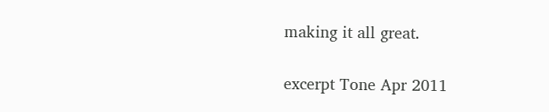making it all great.

excerpt Tone Apr 2011